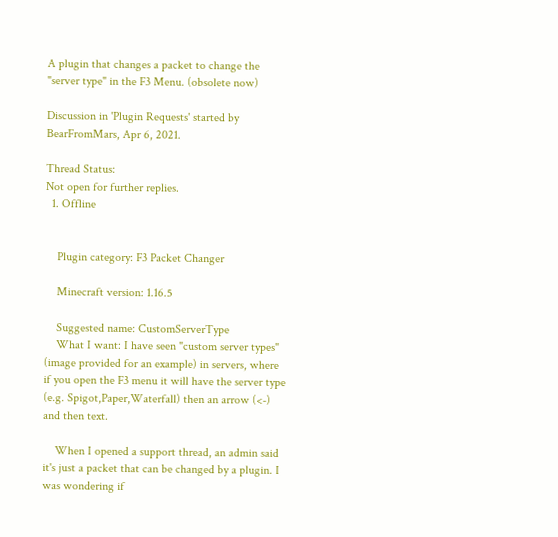A plugin that changes a packet to change the "server type" in the F3 Menu. (obsolete now)

Discussion in 'Plugin Requests' started by BearFromMars, Apr 6, 2021.

Thread Status:
Not open for further replies.
  1. Offline


    Plugin category: F3 Packet Changer

    Minecraft version: 1.16.5

    Suggested name: CustomServerType
    What I want: I have seen "custom server types" (image provided for an example) in servers, where if you open the F3 menu it will have the server type (e.g. Spigot,Paper,Waterfall) then an arrow (<-) and then text.

    When I opened a support thread, an admin said it's just a packet that can be changed by a plugin. I was wondering if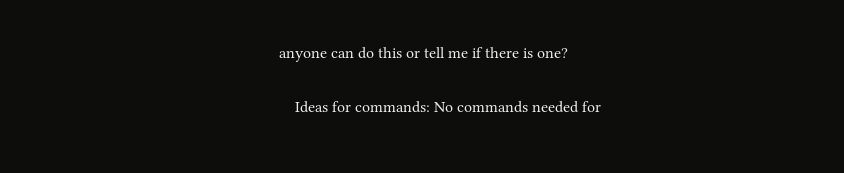anyone can do this or tell me if there is one?

    Ideas for commands: No commands needed for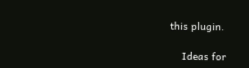this plugin.

    Ideas for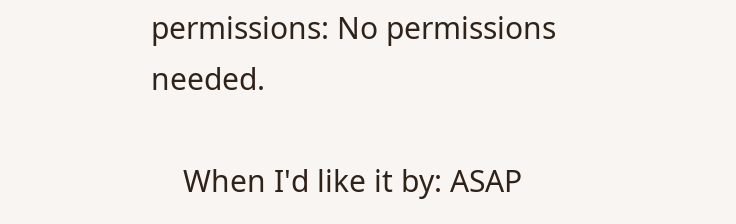permissions: No permissions needed.

    When I'd like it by: ASAP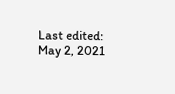Last edited: May 2, 2021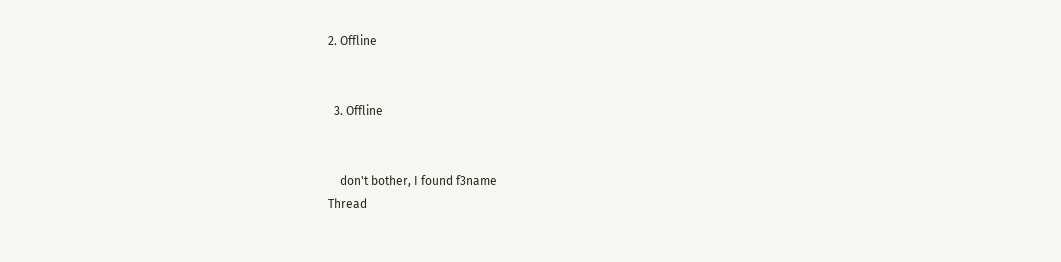2. Offline


  3. Offline


    don't bother, I found f3name
Thread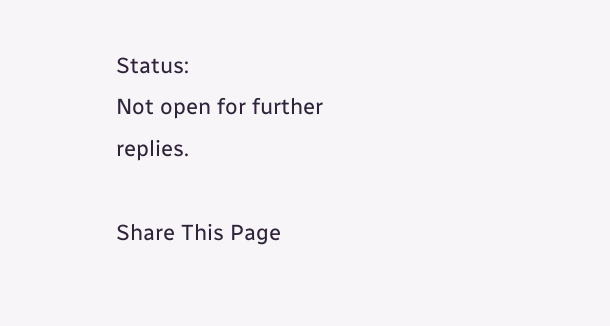Status:
Not open for further replies.

Share This Page